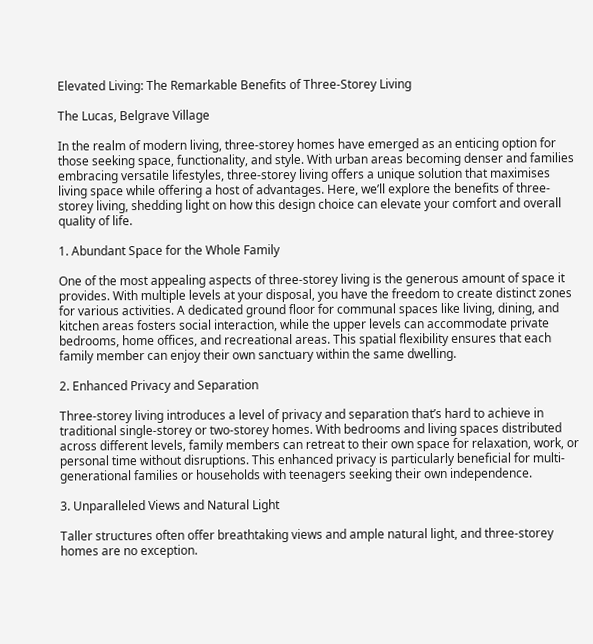Elevated Living: The Remarkable Benefits of Three-Storey Living

The Lucas, Belgrave Village

In the realm of modern living, three-storey homes have emerged as an enticing option for those seeking space, functionality, and style. With urban areas becoming denser and families embracing versatile lifestyles, three-storey living offers a unique solution that maximises living space while offering a host of advantages. Here, we’ll explore the benefits of three-storey living, shedding light on how this design choice can elevate your comfort and overall quality of life.

1. Abundant Space for the Whole Family

One of the most appealing aspects of three-storey living is the generous amount of space it provides. With multiple levels at your disposal, you have the freedom to create distinct zones for various activities. A dedicated ground floor for communal spaces like living, dining, and kitchen areas fosters social interaction, while the upper levels can accommodate private bedrooms, home offices, and recreational areas. This spatial flexibility ensures that each family member can enjoy their own sanctuary within the same dwelling.

2. Enhanced Privacy and Separation

Three-storey living introduces a level of privacy and separation that’s hard to achieve in traditional single-storey or two-storey homes. With bedrooms and living spaces distributed across different levels, family members can retreat to their own space for relaxation, work, or personal time without disruptions. This enhanced privacy is particularly beneficial for multi-generational families or households with teenagers seeking their own independence.

3. Unparalleled Views and Natural Light

Taller structures often offer breathtaking views and ample natural light, and three-storey homes are no exception.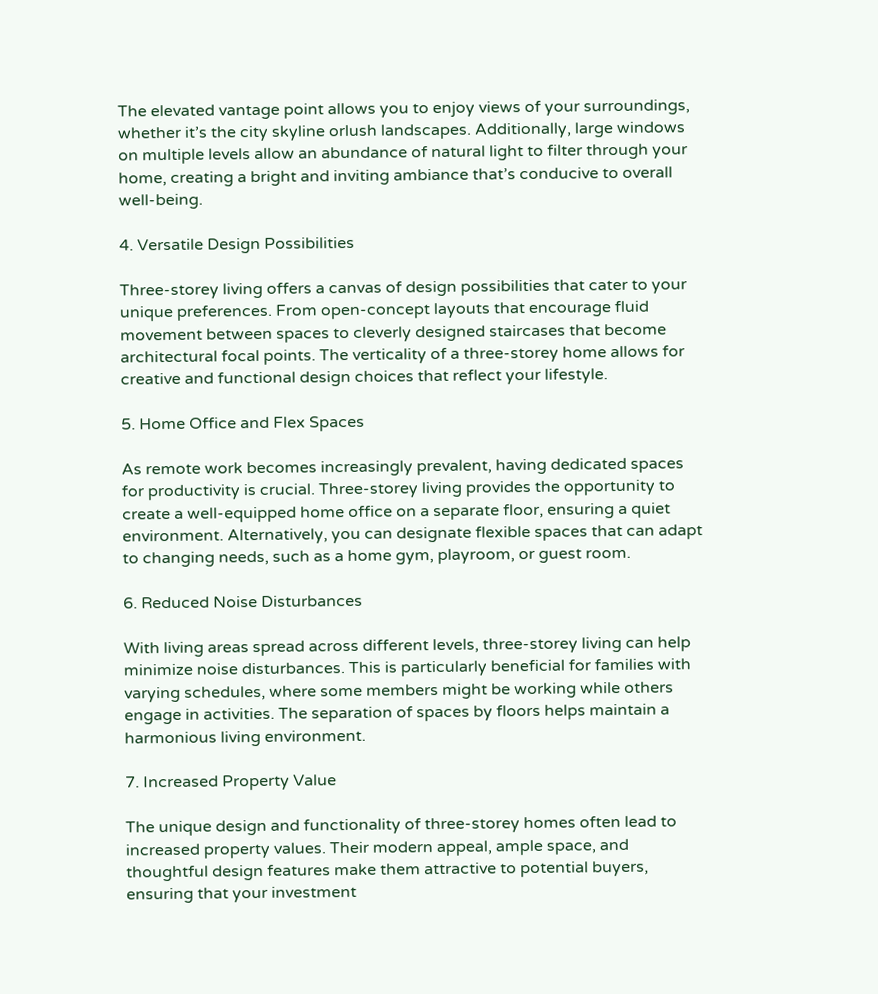The elevated vantage point allows you to enjoy views of your surroundings, whether it’s the city skyline orlush landscapes. Additionally, large windows on multiple levels allow an abundance of natural light to filter through your home, creating a bright and inviting ambiance that’s conducive to overall well-being.

4. Versatile Design Possibilities

Three-storey living offers a canvas of design possibilities that cater to your unique preferences. From open-concept layouts that encourage fluid movement between spaces to cleverly designed staircases that become architectural focal points. The verticality of a three-storey home allows for creative and functional design choices that reflect your lifestyle.

5. Home Office and Flex Spaces

As remote work becomes increasingly prevalent, having dedicated spaces for productivity is crucial. Three-storey living provides the opportunity to create a well-equipped home office on a separate floor, ensuring a quiet environment. Alternatively, you can designate flexible spaces that can adapt to changing needs, such as a home gym, playroom, or guest room.

6. Reduced Noise Disturbances

With living areas spread across different levels, three-storey living can help minimize noise disturbances. This is particularly beneficial for families with varying schedules, where some members might be working while others engage in activities. The separation of spaces by floors helps maintain a harmonious living environment.

7. Increased Property Value

The unique design and functionality of three-storey homes often lead to increased property values. Their modern appeal, ample space, and thoughtful design features make them attractive to potential buyers, ensuring that your investment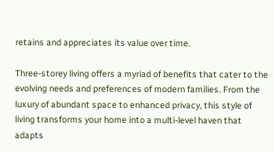retains and appreciates its value over time.

Three-storey living offers a myriad of benefits that cater to the evolving needs and preferences of modern families. From the luxury of abundant space to enhanced privacy, this style of living transforms your home into a multi-level haven that adapts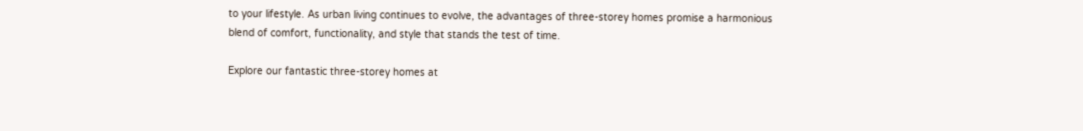to your lifestyle. As urban living continues to evolve, the advantages of three-storey homes promise a harmonious blend of comfort, functionality, and style that stands the test of time.

Explore our fantastic three-storey homes at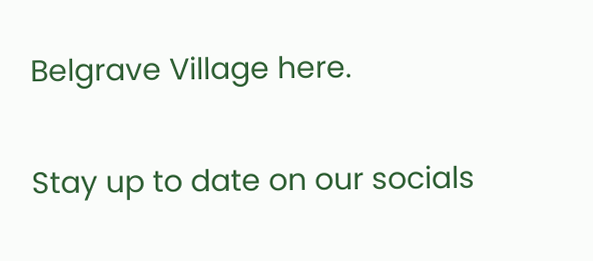Belgrave Village here.

Stay up to date on our socials